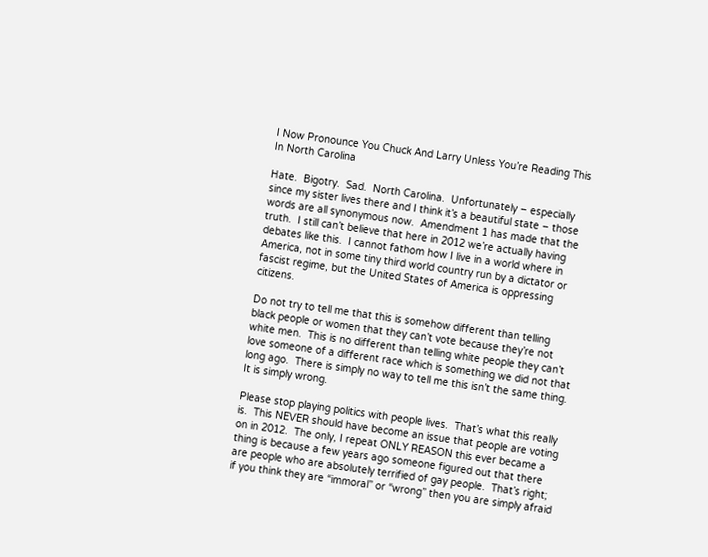I Now Pronounce You Chuck And Larry Unless You’re Reading This In North Carolina

Hate.  Bigotry.  Sad.  North Carolina.  Unfortunately – especially since my sister lives there and I think it’s a beautiful state – those words are all synonymous now.  Amendment 1 has made that the truth.  I still can’t believe that here in 2012 we’re actually having debates like this.  I cannot fathom how I live in a world where in America, not in some tiny third world country run by a dictator or fascist regime, but the United States of America is oppressing citizens.

Do not try to tell me that this is somehow different than telling black people or women that they can’t vote because they’re not white men.  This is no different than telling white people they can’t love someone of a different race which is something we did not that long ago.  There is simply no way to tell me this isn’t the same thing.  It is simply wrong.

Please stop playing politics with people lives.  That’s what this really is.  This NEVER should have become an issue that people are voting on in 2012.  The only, I repeat ONLY REASON this ever became a thing is because a few years ago someone figured out that there are people who are absolutely terrified of gay people.  That’s right; if you think they are “immoral” or “wrong” then you are simply afraid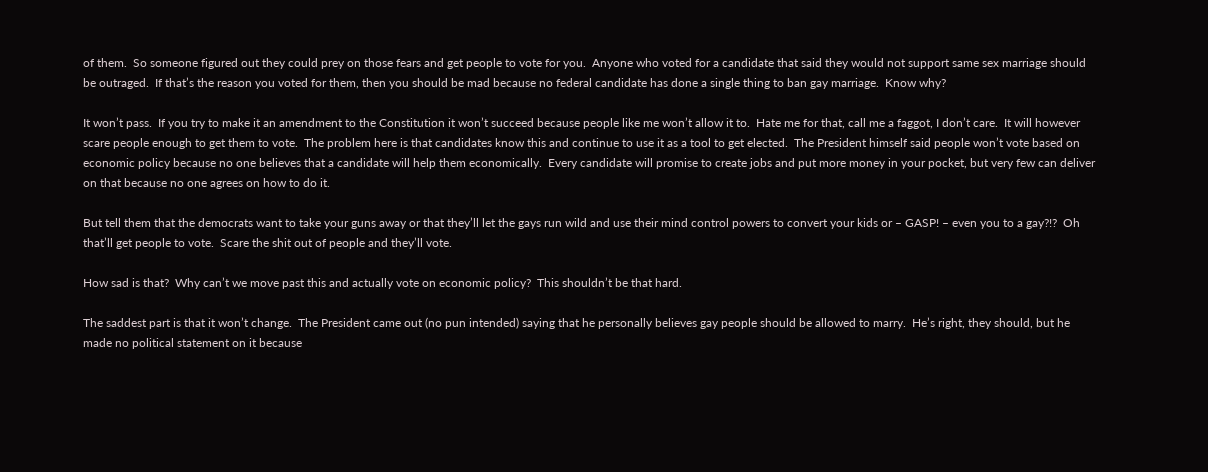of them.  So someone figured out they could prey on those fears and get people to vote for you.  Anyone who voted for a candidate that said they would not support same sex marriage should be outraged.  If that’s the reason you voted for them, then you should be mad because no federal candidate has done a single thing to ban gay marriage.  Know why?

It won’t pass.  If you try to make it an amendment to the Constitution it won’t succeed because people like me won’t allow it to.  Hate me for that, call me a faggot, I don’t care.  It will however scare people enough to get them to vote.  The problem here is that candidates know this and continue to use it as a tool to get elected.  The President himself said people won’t vote based on economic policy because no one believes that a candidate will help them economically.  Every candidate will promise to create jobs and put more money in your pocket, but very few can deliver on that because no one agrees on how to do it.

But tell them that the democrats want to take your guns away or that they’ll let the gays run wild and use their mind control powers to convert your kids or – GASP! – even you to a gay?!?  Oh that’ll get people to vote.  Scare the shit out of people and they’ll vote.

How sad is that?  Why can’t we move past this and actually vote on economic policy?  This shouldn’t be that hard.

The saddest part is that it won’t change.  The President came out (no pun intended) saying that he personally believes gay people should be allowed to marry.  He’s right, they should, but he made no political statement on it because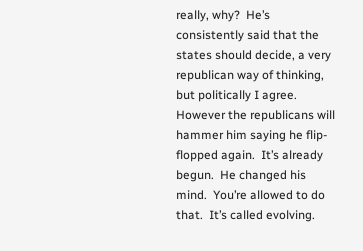really, why?  He’s consistently said that the states should decide, a very republican way of thinking, but politically I agree.  However the republicans will hammer him saying he flip-flopped again.  It’s already begun.  He changed his mind.  You’re allowed to do that.  It’s called evolving.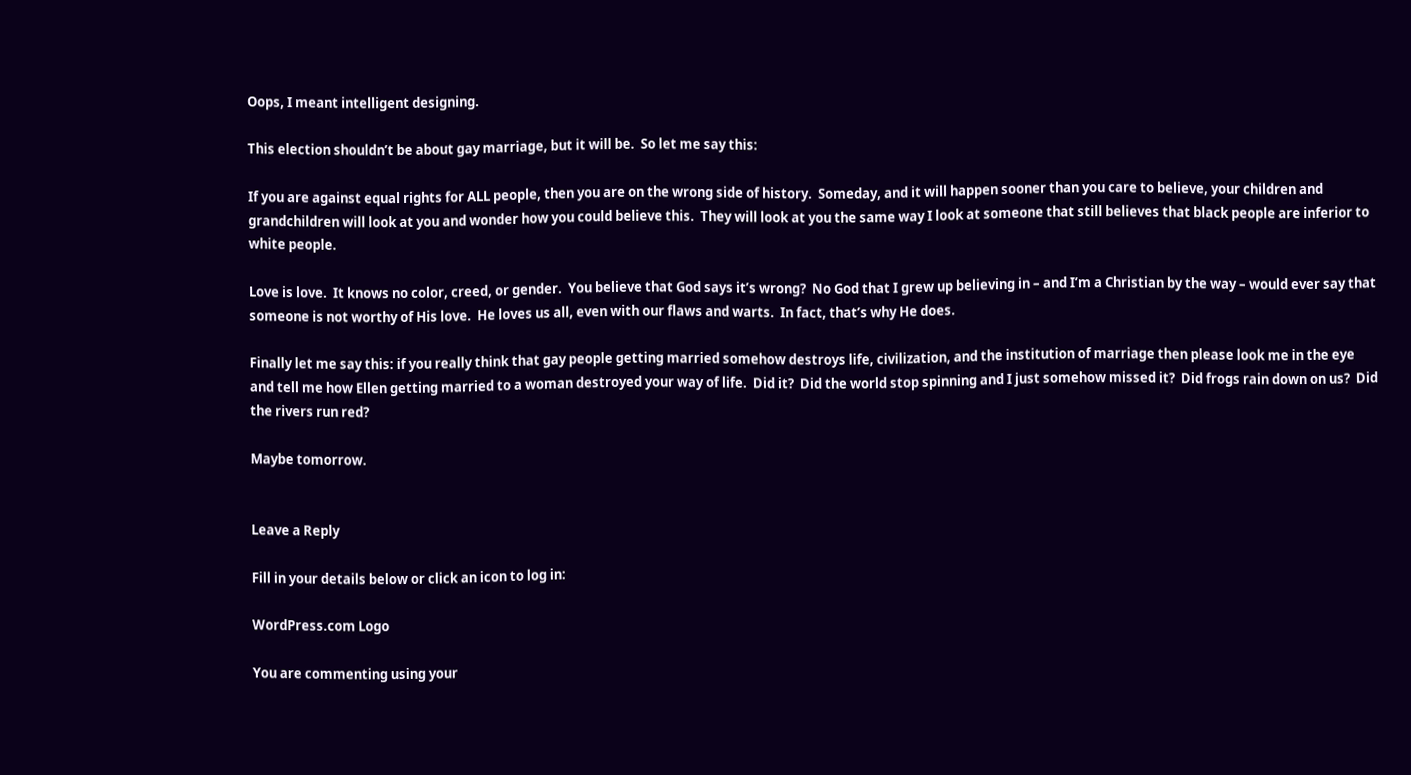Oops, I meant intelligent designing.

This election shouldn’t be about gay marriage, but it will be.  So let me say this:

If you are against equal rights for ALL people, then you are on the wrong side of history.  Someday, and it will happen sooner than you care to believe, your children and grandchildren will look at you and wonder how you could believe this.  They will look at you the same way I look at someone that still believes that black people are inferior to white people.

Love is love.  It knows no color, creed, or gender.  You believe that God says it’s wrong?  No God that I grew up believing in – and I’m a Christian by the way – would ever say that someone is not worthy of His love.  He loves us all, even with our flaws and warts.  In fact, that’s why He does.

Finally let me say this: if you really think that gay people getting married somehow destroys life, civilization, and the institution of marriage then please look me in the eye and tell me how Ellen getting married to a woman destroyed your way of life.  Did it?  Did the world stop spinning and I just somehow missed it?  Did frogs rain down on us?  Did the rivers run red?

Maybe tomorrow.


Leave a Reply

Fill in your details below or click an icon to log in:

WordPress.com Logo

You are commenting using your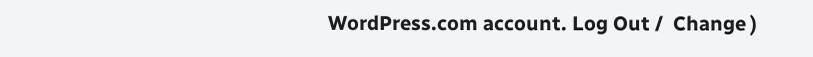WordPress.com account. Log Out /  Change )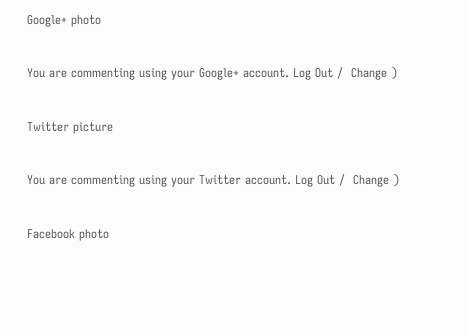Google+ photo

You are commenting using your Google+ account. Log Out /  Change )

Twitter picture

You are commenting using your Twitter account. Log Out /  Change )

Facebook photo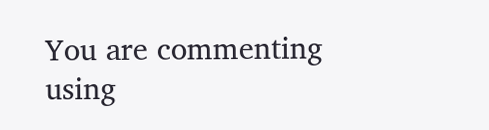You are commenting using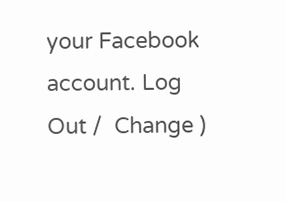your Facebook account. Log Out /  Change )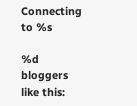Connecting to %s

%d bloggers like this: